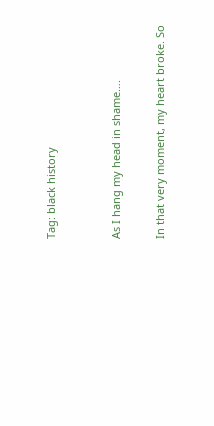Tag: black history


As I hang my head in shame….

In that very moment, my heart broke. So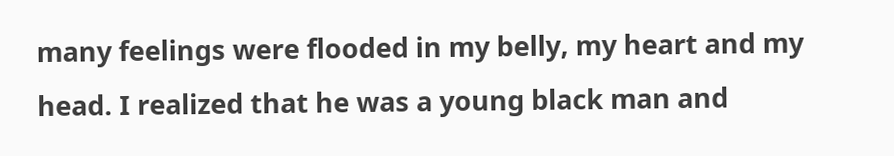many feelings were flooded in my belly, my heart and my head. I realized that he was a young black man and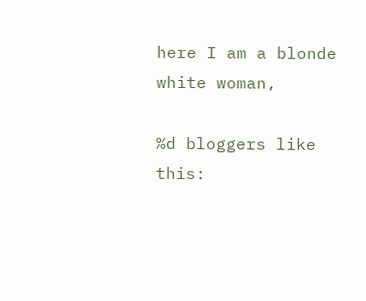here I am a blonde white woman,

%d bloggers like this: